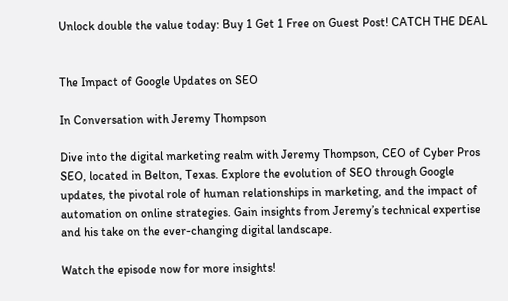Unlock double the value today: Buy 1 Get 1 Free on Guest Post! CATCH THE DEAL


The Impact of Google Updates on SEO

In Conversation with Jeremy Thompson

Dive into the digital marketing realm with Jeremy Thompson, CEO of Cyber Pros SEO, located in Belton, Texas. Explore the evolution of SEO through Google updates, the pivotal role of human relationships in marketing, and the impact of automation on online strategies. Gain insights from Jeremy’s technical expertise and his take on the ever-changing digital landscape.

Watch the episode now for more insights!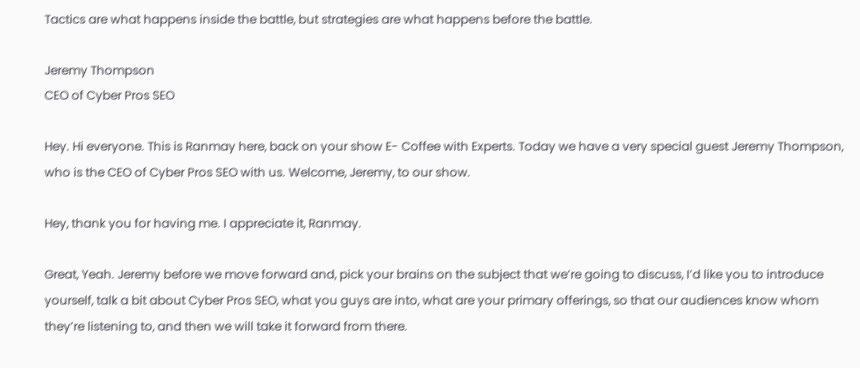Tactics are what happens inside the battle, but strategies are what happens before the battle.

Jeremy Thompson
CEO of Cyber Pros SEO

Hey. Hi everyone. This is Ranmay here, back on your show E- Coffee with Experts. Today we have a very special guest Jeremy Thompson, who is the CEO of Cyber Pros SEO with us. Welcome, Jeremy, to our show.

Hey, thank you for having me. I appreciate it, Ranmay.

Great, Yeah. Jeremy before we move forward and, pick your brains on the subject that we’re going to discuss, I’d like you to introduce yourself, talk a bit about Cyber Pros SEO, what you guys are into, what are your primary offerings, so that our audiences know whom they’re listening to, and then we will take it forward from there.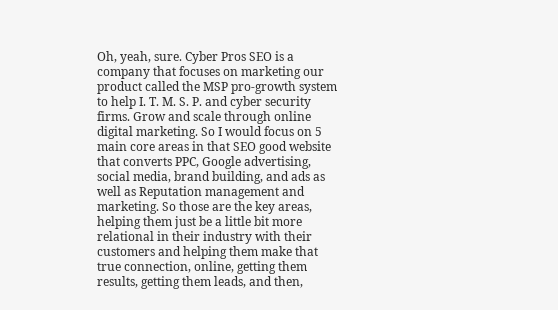Oh, yeah, sure. Cyber Pros SEO is a company that focuses on marketing our product called the MSP pro-growth system to help I. T. M. S. P. and cyber security firms. Grow and scale through online digital marketing. So I would focus on 5 main core areas in that SEO good website that converts PPC, Google advertising, social media, brand building, and ads as well as Reputation management and marketing. So those are the key areas, helping them just be a little bit more relational in their industry with their customers and helping them make that true connection, online, getting them results, getting them leads, and then,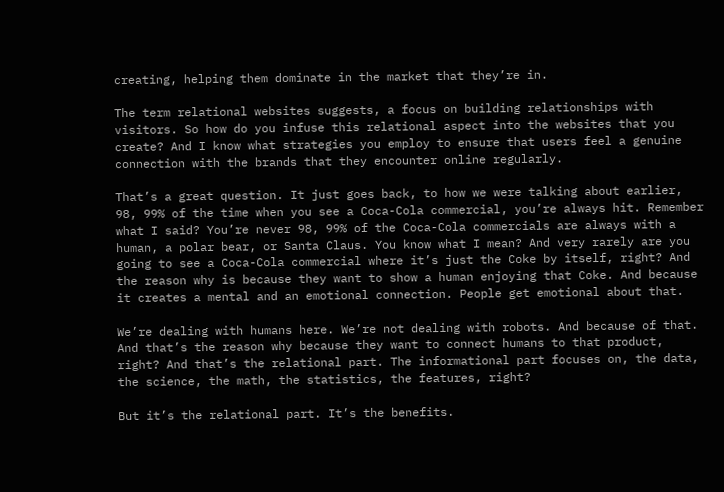creating, helping them dominate in the market that they’re in.

The term relational websites suggests, a focus on building relationships with visitors. So how do you infuse this relational aspect into the websites that you create? And I know what strategies you employ to ensure that users feel a genuine connection with the brands that they encounter online regularly.

That’s a great question. It just goes back, to how we were talking about earlier, 98, 99% of the time when you see a Coca-Cola commercial, you’re always hit. Remember what I said? You’re never 98, 99% of the Coca-Cola commercials are always with a human, a polar bear, or Santa Claus. You know what I mean? And very rarely are you going to see a Coca-Cola commercial where it’s just the Coke by itself, right? And the reason why is because they want to show a human enjoying that Coke. And because it creates a mental and an emotional connection. People get emotional about that.

We’re dealing with humans here. We’re not dealing with robots. And because of that. And that’s the reason why because they want to connect humans to that product, right? And that’s the relational part. The informational part focuses on, the data, the science, the math, the statistics, the features, right?

But it’s the relational part. It’s the benefits.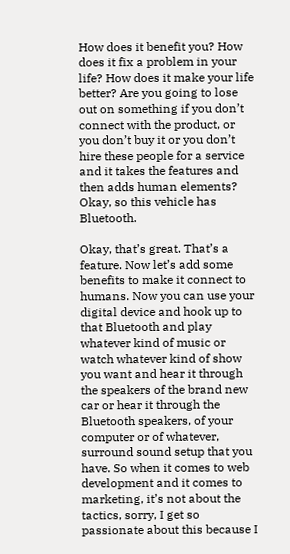How does it benefit you? How does it fix a problem in your life? How does it make your life better? Are you going to lose out on something if you don’t connect with the product, or you don’t buy it or you don’t hire these people for a service and it takes the features and then adds human elements? Okay, so this vehicle has Bluetooth.

Okay, that’s great. That’s a feature. Now let’s add some benefits to make it connect to humans. Now you can use your digital device and hook up to that Bluetooth and play whatever kind of music or watch whatever kind of show you want and hear it through the speakers of the brand new car or hear it through the Bluetooth speakers, of your computer or of whatever, surround sound setup that you have. So when it comes to web development and it comes to marketing, it’s not about the tactics, sorry, I get so passionate about this because I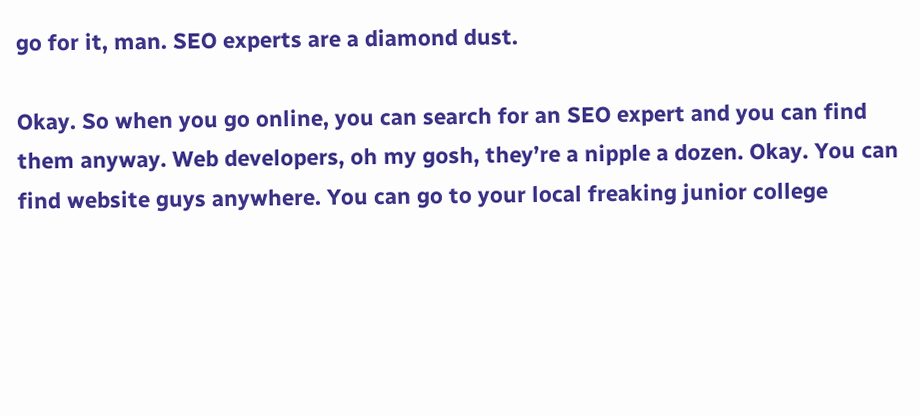go for it, man. SEO experts are a diamond dust.

Okay. So when you go online, you can search for an SEO expert and you can find them anyway. Web developers, oh my gosh, they’re a nipple a dozen. Okay. You can find website guys anywhere. You can go to your local freaking junior college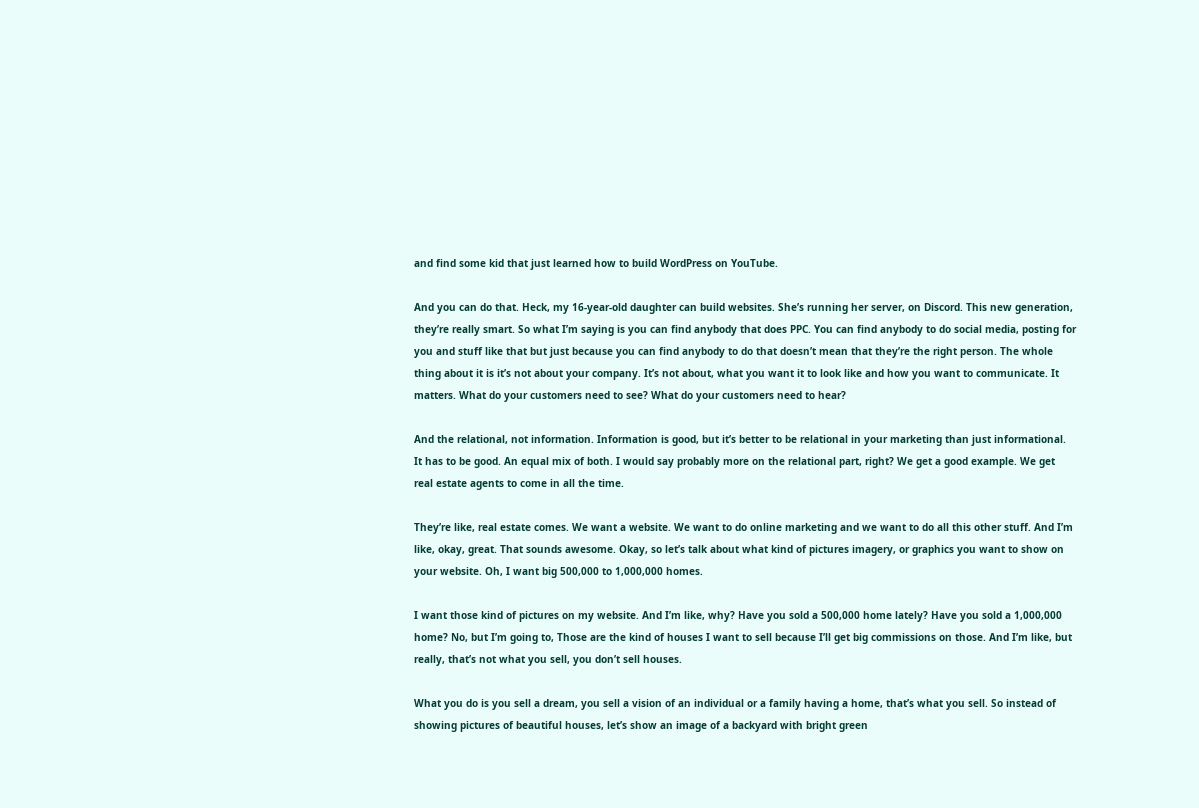and find some kid that just learned how to build WordPress on YouTube.

And you can do that. Heck, my 16-year-old daughter can build websites. She’s running her server, on Discord. This new generation, they’re really smart. So what I’m saying is you can find anybody that does PPC. You can find anybody to do social media, posting for you and stuff like that but just because you can find anybody to do that doesn’t mean that they’re the right person. The whole thing about it is it’s not about your company. It’s not about, what you want it to look like and how you want to communicate. It matters. What do your customers need to see? What do your customers need to hear?

And the relational, not information. Information is good, but it’s better to be relational in your marketing than just informational. It has to be good. An equal mix of both. I would say probably more on the relational part, right? We get a good example. We get real estate agents to come in all the time.

They’re like, real estate comes. We want a website. We want to do online marketing and we want to do all this other stuff. And I’m like, okay, great. That sounds awesome. Okay, so let’s talk about what kind of pictures imagery, or graphics you want to show on your website. Oh, I want big 500,000 to 1,000,000 homes.

I want those kind of pictures on my website. And I’m like, why? Have you sold a 500,000 home lately? Have you sold a 1,000,000 home? No, but I’m going to, Those are the kind of houses I want to sell because I’ll get big commissions on those. And I’m like, but really, that’s not what you sell, you don’t sell houses.

What you do is you sell a dream, you sell a vision of an individual or a family having a home, that’s what you sell. So instead of showing pictures of beautiful houses, let’s show an image of a backyard with bright green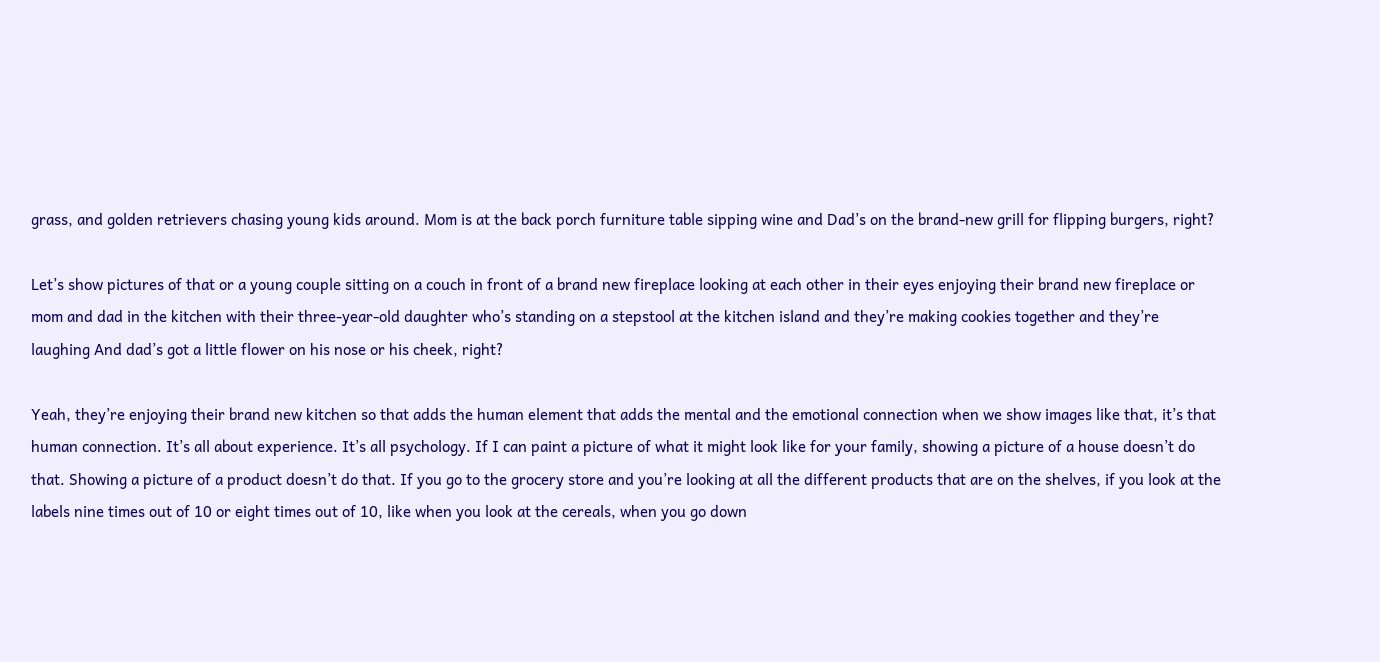grass, and golden retrievers chasing young kids around. Mom is at the back porch furniture table sipping wine and Dad’s on the brand-new grill for flipping burgers, right?

Let’s show pictures of that or a young couple sitting on a couch in front of a brand new fireplace looking at each other in their eyes enjoying their brand new fireplace or mom and dad in the kitchen with their three-year-old daughter who’s standing on a stepstool at the kitchen island and they’re making cookies together and they’re laughing And dad’s got a little flower on his nose or his cheek, right?

Yeah, they’re enjoying their brand new kitchen so that adds the human element that adds the mental and the emotional connection when we show images like that, it’s that human connection. It’s all about experience. It’s all psychology. If I can paint a picture of what it might look like for your family, showing a picture of a house doesn’t do that. Showing a picture of a product doesn’t do that. If you go to the grocery store and you’re looking at all the different products that are on the shelves, if you look at the labels nine times out of 10 or eight times out of 10, like when you look at the cereals, when you go down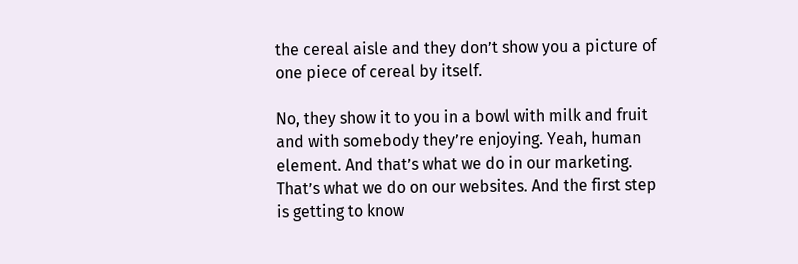the cereal aisle and they don’t show you a picture of one piece of cereal by itself.

No, they show it to you in a bowl with milk and fruit and with somebody they’re enjoying. Yeah, human element. And that’s what we do in our marketing. That’s what we do on our websites. And the first step is getting to know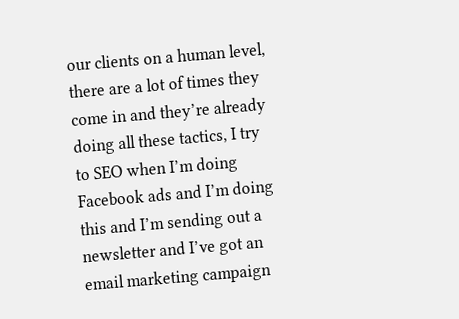our clients on a human level, there are a lot of times they come in and they’re already doing all these tactics, I try to SEO when I’m doing Facebook ads and I’m doing this and I’m sending out a newsletter and I’ve got an email marketing campaign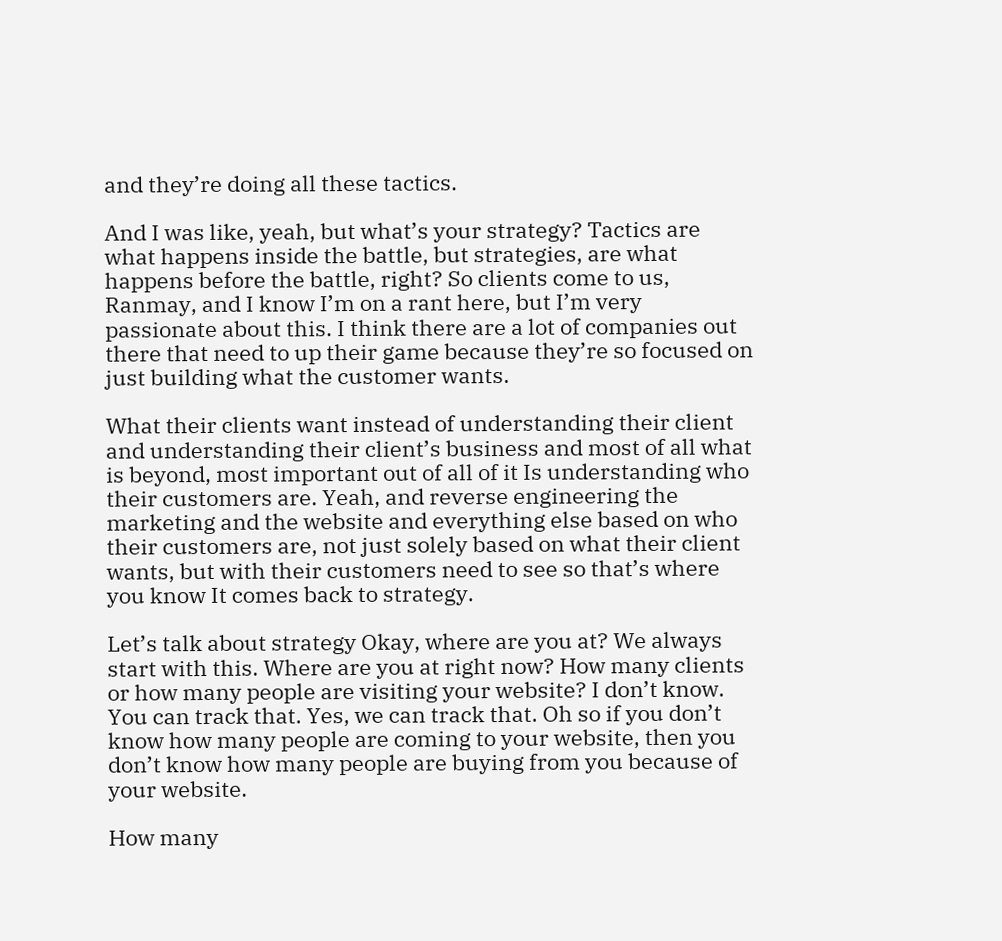and they’re doing all these tactics.

And I was like, yeah, but what’s your strategy? Tactics are what happens inside the battle, but strategies, are what happens before the battle, right? So clients come to us, Ranmay, and I know I’m on a rant here, but I’m very passionate about this. I think there are a lot of companies out there that need to up their game because they’re so focused on just building what the customer wants.

What their clients want instead of understanding their client and understanding their client’s business and most of all what is beyond, most important out of all of it Is understanding who their customers are. Yeah, and reverse engineering the marketing and the website and everything else based on who their customers are, not just solely based on what their client wants, but with their customers need to see so that’s where you know It comes back to strategy.

Let’s talk about strategy Okay, where are you at? We always start with this. Where are you at right now? How many clients or how many people are visiting your website? I don’t know. You can track that. Yes, we can track that. Oh so if you don’t know how many people are coming to your website, then you don’t know how many people are buying from you because of your website.

How many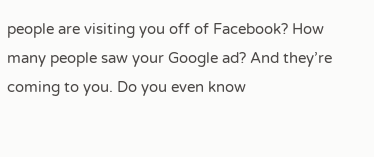people are visiting you off of Facebook? How many people saw your Google ad? And they’re coming to you. Do you even know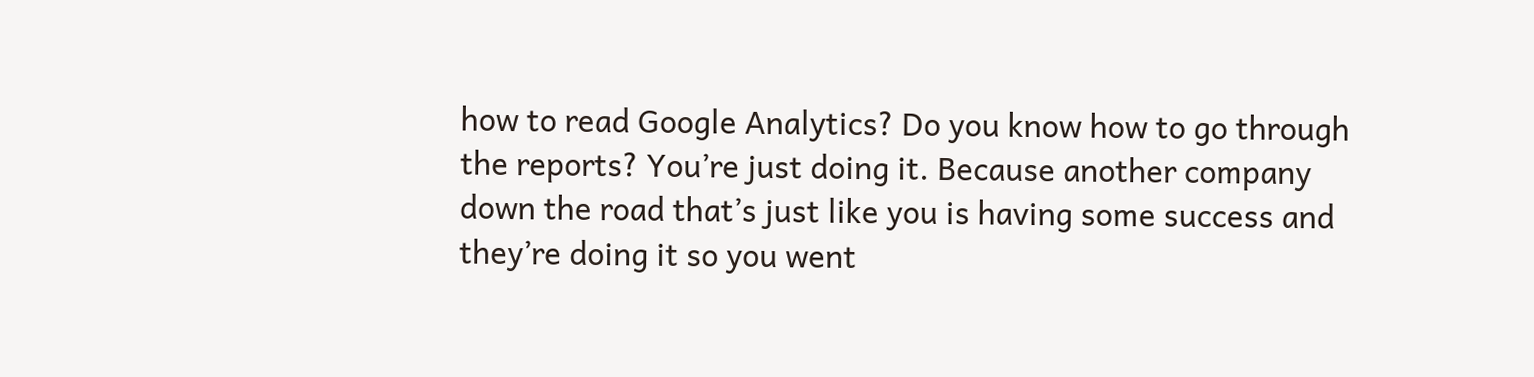how to read Google Analytics? Do you know how to go through the reports? You’re just doing it. Because another company down the road that’s just like you is having some success and they’re doing it so you went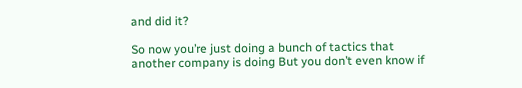and did it?

So now you’re just doing a bunch of tactics that another company is doing But you don’t even know if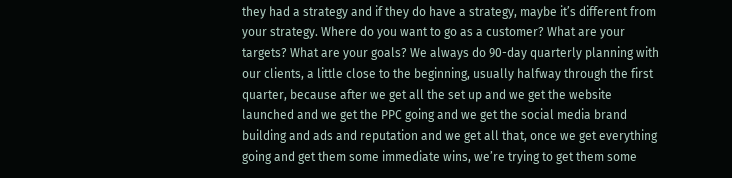they had a strategy and if they do have a strategy, maybe it’s different from your strategy. Where do you want to go as a customer? What are your targets? What are your goals? We always do 90-day quarterly planning with our clients, a little close to the beginning, usually halfway through the first quarter, because after we get all the set up and we get the website launched and we get the PPC going and we get the social media brand building and ads and reputation and we get all that, once we get everything going and get them some immediate wins, we’re trying to get them some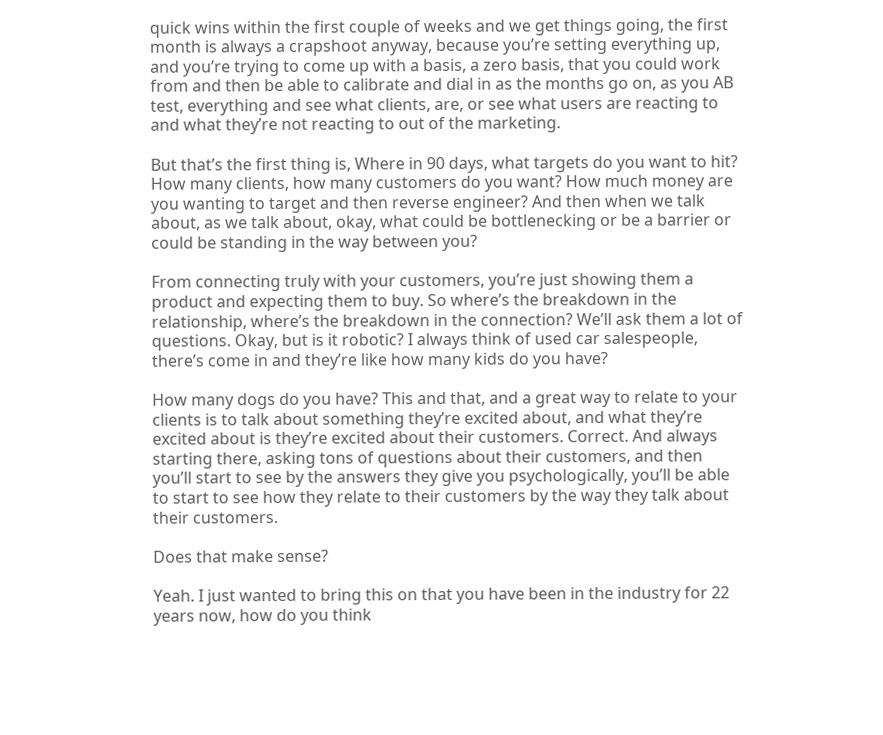quick wins within the first couple of weeks and we get things going, the first month is always a crapshoot anyway, because you’re setting everything up, and you’re trying to come up with a basis, a zero basis, that you could work from and then be able to calibrate and dial in as the months go on, as you AB test, everything and see what clients, are, or see what users are reacting to and what they’re not reacting to out of the marketing.

But that’s the first thing is, Where in 90 days, what targets do you want to hit? How many clients, how many customers do you want? How much money are you wanting to target and then reverse engineer? And then when we talk about, as we talk about, okay, what could be bottlenecking or be a barrier or could be standing in the way between you?

From connecting truly with your customers, you’re just showing them a product and expecting them to buy. So where’s the breakdown in the relationship, where’s the breakdown in the connection? We’ll ask them a lot of questions. Okay, but is it robotic? I always think of used car salespeople, there’s come in and they’re like how many kids do you have?

How many dogs do you have? This and that, and a great way to relate to your clients is to talk about something they’re excited about, and what they’re excited about is they’re excited about their customers. Correct. And always starting there, asking tons of questions about their customers, and then you’ll start to see by the answers they give you psychologically, you’ll be able to start to see how they relate to their customers by the way they talk about their customers.

Does that make sense?

Yeah. I just wanted to bring this on that you have been in the industry for 22 years now, how do you think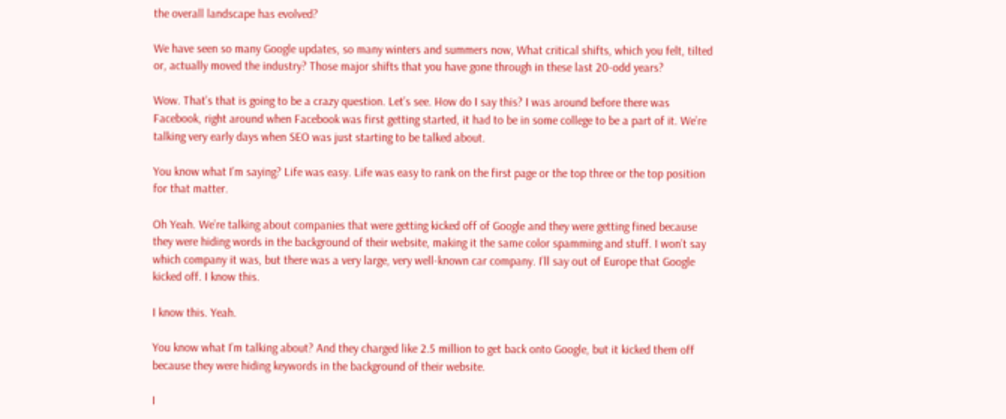the overall landscape has evolved?

We have seen so many Google updates, so many winters and summers now, What critical shifts, which you felt, tilted or, actually moved the industry? Those major shifts that you have gone through in these last 20-odd years?

Wow. That’s that is going to be a crazy question. Let’s see. How do I say this? I was around before there was Facebook, right around when Facebook was first getting started, it had to be in some college to be a part of it. We’re talking very early days when SEO was just starting to be talked about.

You know what I’m saying? Life was easy. Life was easy to rank on the first page or the top three or the top position for that matter.

Oh Yeah. We’re talking about companies that were getting kicked off of Google and they were getting fined because they were hiding words in the background of their website, making it the same color spamming and stuff. I won’t say which company it was, but there was a very large, very well-known car company. I’ll say out of Europe that Google kicked off. I know this.

I know this. Yeah.

You know what I’m talking about? And they charged like 2.5 million to get back onto Google, but it kicked them off because they were hiding keywords in the background of their website.

I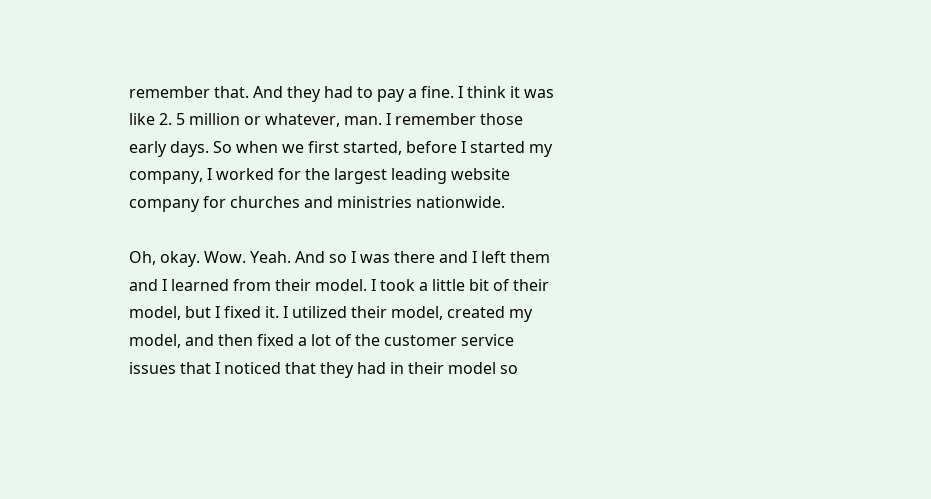remember that. And they had to pay a fine. I think it was like 2. 5 million or whatever, man. I remember those early days. So when we first started, before I started my company, I worked for the largest leading website company for churches and ministries nationwide.

Oh, okay. Wow. Yeah. And so I was there and I left them and I learned from their model. I took a little bit of their model, but I fixed it. I utilized their model, created my model, and then fixed a lot of the customer service issues that I noticed that they had in their model so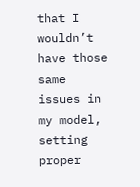that I wouldn’t have those same issues in my model, setting proper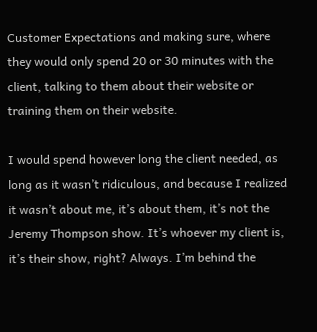Customer Expectations and making sure, where they would only spend 20 or 30 minutes with the client, talking to them about their website or training them on their website.

I would spend however long the client needed, as long as it wasn’t ridiculous, and because I realized it wasn’t about me, it’s about them, it’s not the Jeremy Thompson show. It’s whoever my client is, it’s their show, right? Always. I’m behind the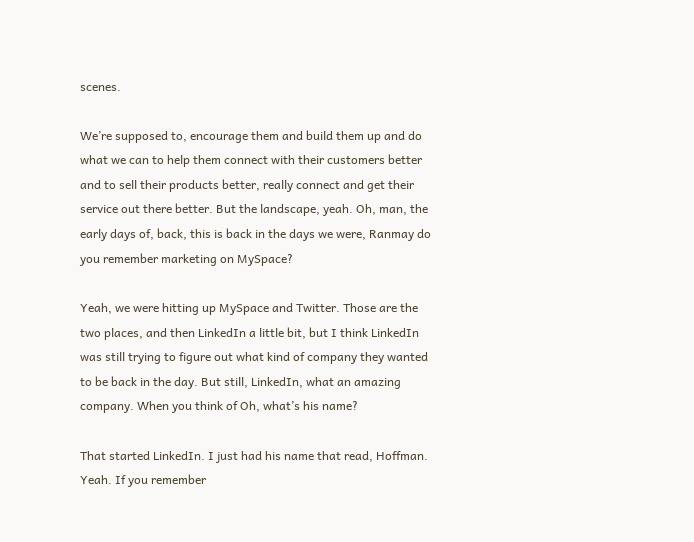scenes.

We’re supposed to, encourage them and build them up and do what we can to help them connect with their customers better and to sell their products better, really connect and get their service out there better. But the landscape, yeah. Oh, man, the early days of, back, this is back in the days we were, Ranmay do you remember marketing on MySpace?

Yeah, we were hitting up MySpace and Twitter. Those are the two places, and then LinkedIn a little bit, but I think LinkedIn was still trying to figure out what kind of company they wanted to be back in the day. But still, LinkedIn, what an amazing company. When you think of Oh, what’s his name?

That started LinkedIn. I just had his name that read, Hoffman. Yeah. If you remember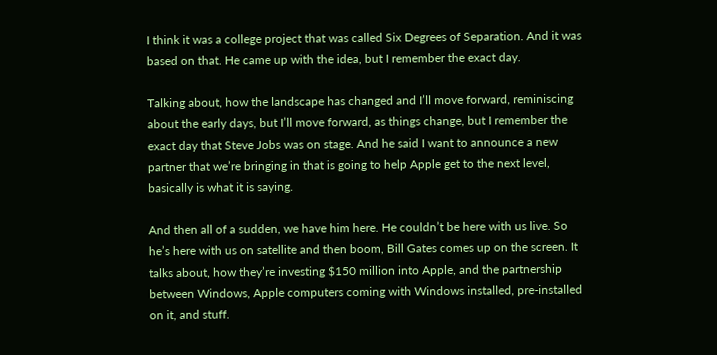I think it was a college project that was called Six Degrees of Separation. And it was based on that. He came up with the idea, but I remember the exact day.

Talking about, how the landscape has changed and I’ll move forward, reminiscing about the early days, but I’ll move forward, as things change, but I remember the exact day that Steve Jobs was on stage. And he said I want to announce a new partner that we’re bringing in that is going to help Apple get to the next level, basically is what it is saying.

And then all of a sudden, we have him here. He couldn’t be here with us live. So he’s here with us on satellite and then boom, Bill Gates comes up on the screen. It talks about, how they’re investing $150 million into Apple, and the partnership between Windows, Apple computers coming with Windows installed, pre-installed on it, and stuff.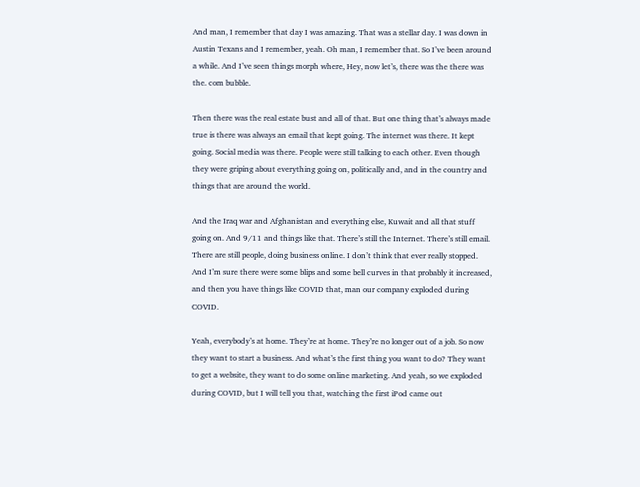And man, I remember that day I was amazing. That was a stellar day. I was down in Austin Texans and I remember, yeah. Oh man, I remember that. So I’ve been around a while. And I’ve seen things morph where, Hey, now let’s, there was the there was the. com bubble.

Then there was the real estate bust and all of that. But one thing that’s always made true is there was always an email that kept going. The internet was there. It kept going. Social media was there. People were still talking to each other. Even though they were griping about everything going on, politically and, and in the country and things that are around the world.

And the Iraq war and Afghanistan and everything else, Kuwait and all that stuff going on. And 9/11 and things like that. There’s still the Internet. There’s still email. There are still people, doing business online. I don’t think that ever really stopped. And I’m sure there were some blips and some bell curves in that probably it increased, and then you have things like COVID that, man our company exploded during COVID.

Yeah, everybody’s at home. They’re at home. They’re no longer out of a job. So now they want to start a business. And what’s the first thing you want to do? They want to get a website, they want to do some online marketing. And yeah, so we exploded during COVID, but I will tell you that, watching the first iPod came out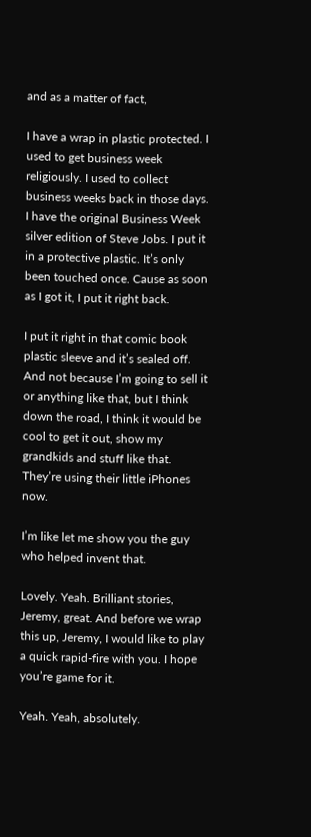and as a matter of fact,

I have a wrap in plastic protected. I used to get business week religiously. I used to collect business weeks back in those days. I have the original Business Week silver edition of Steve Jobs. I put it in a protective plastic. It’s only been touched once. Cause as soon as I got it, I put it right back.

I put it right in that comic book plastic sleeve and it’s sealed off. And not because I’m going to sell it or anything like that, but I think down the road, I think it would be cool to get it out, show my grandkids and stuff like that. They’re using their little iPhones now.

I’m like let me show you the guy who helped invent that.

Lovely. Yeah. Brilliant stories, Jeremy, great. And before we wrap this up, Jeremy, I would like to play a quick rapid-fire with you. I hope you’re game for it.

Yeah. Yeah, absolutely.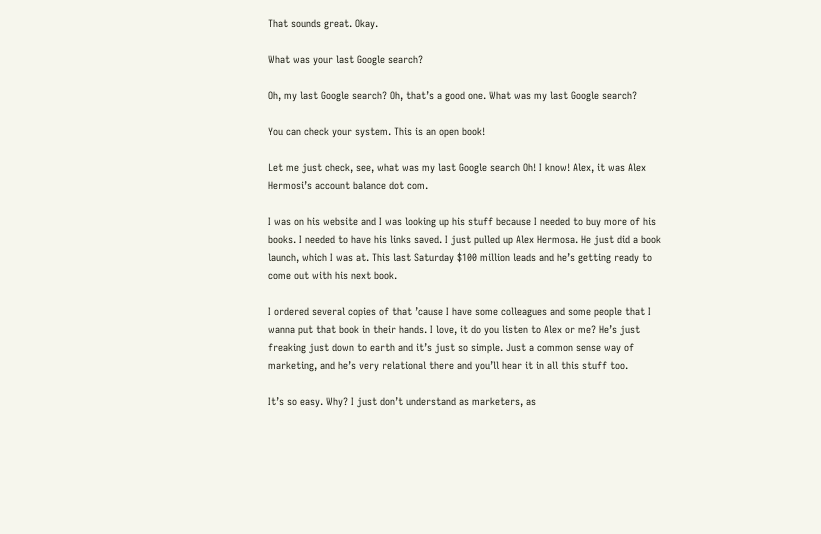That sounds great. Okay.

What was your last Google search?

Oh, my last Google search? Oh, that’s a good one. What was my last Google search?

You can check your system. This is an open book!

Let me just check, see, what was my last Google search Oh! I know! Alex, it was Alex Hermosi’s account balance dot com.

I was on his website and I was looking up his stuff because I needed to buy more of his books. I needed to have his links saved. I just pulled up Alex Hermosa. He just did a book launch, which I was at. This last Saturday $100 million leads and he’s getting ready to come out with his next book.

I ordered several copies of that ’cause I have some colleagues and some people that I wanna put that book in their hands. I love, it do you listen to Alex or me? He’s just freaking just down to earth and it’s just so simple. Just a common sense way of marketing, and he’s very relational there and you’ll hear it in all this stuff too.

It’s so easy. Why? I just don’t understand as marketers, as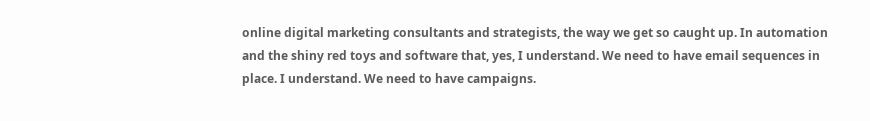online digital marketing consultants and strategists, the way we get so caught up. In automation and the shiny red toys and software that, yes, I understand. We need to have email sequences in place. I understand. We need to have campaigns.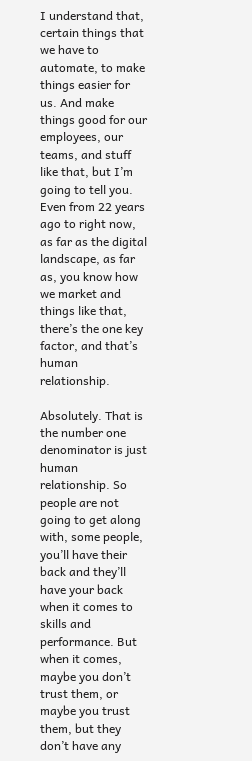I understand that, certain things that we have to automate, to make things easier for us. And make things good for our employees, our teams, and stuff like that, but I’m going to tell you. Even from 22 years ago to right now, as far as the digital landscape, as far as, you know how we market and things like that, there’s the one key factor, and that’s human relationship.

Absolutely. That is the number one denominator is just human relationship. So people are not going to get along with, some people, you’ll have their back and they’ll have your back when it comes to skills and performance. But when it comes, maybe you don’t trust them, or maybe you trust them, but they don’t have any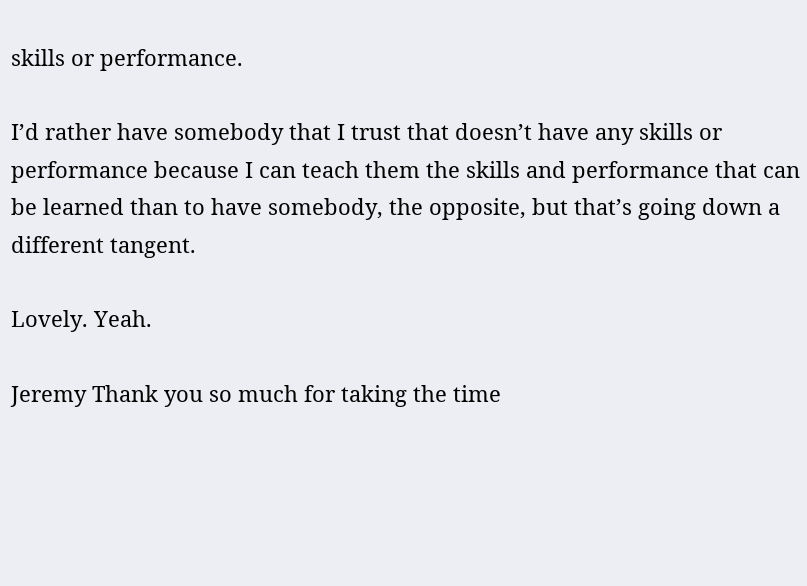skills or performance.

I’d rather have somebody that I trust that doesn’t have any skills or performance because I can teach them the skills and performance that can be learned than to have somebody, the opposite, but that’s going down a different tangent.

Lovely. Yeah.

Jeremy Thank you so much for taking the time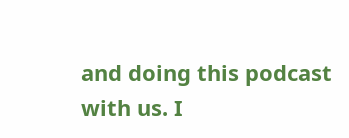and doing this podcast with us. I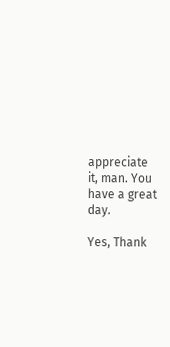appreciate it, man. You have a great day.

Yes, Thank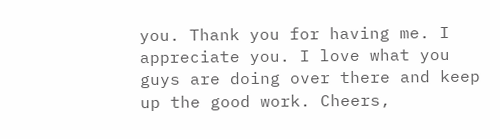you. Thank you for having me. I appreciate you. I love what you guys are doing over there and keep up the good work. Cheers,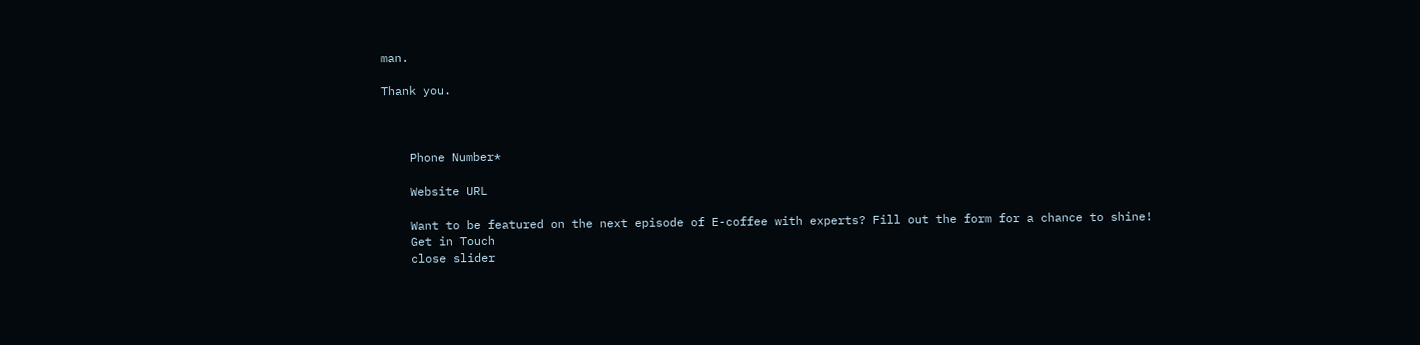man.

Thank you.



    Phone Number*

    Website URL

    Want to be featured on the next episode of E-coffee with experts? Fill out the form for a chance to shine!
    Get in Touch
    close slider